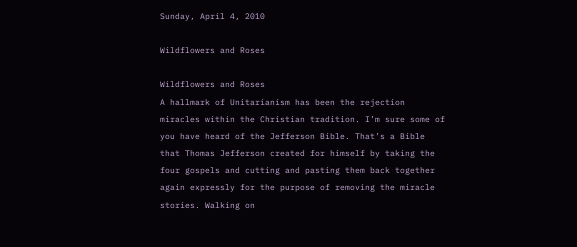Sunday, April 4, 2010

Wildflowers and Roses

Wildflowers and Roses
A hallmark of Unitarianism has been the rejection miracles within the Christian tradition. I’m sure some of you have heard of the Jefferson Bible. That’s a Bible that Thomas Jefferson created for himself by taking the four gospels and cutting and pasting them back together again expressly for the purpose of removing the miracle stories. Walking on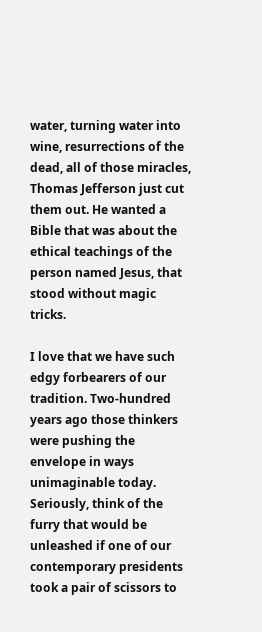water, turning water into wine, resurrections of the dead, all of those miracles, Thomas Jefferson just cut them out. He wanted a Bible that was about the ethical teachings of the person named Jesus, that stood without magic tricks.

I love that we have such edgy forbearers of our tradition. Two-hundred years ago those thinkers were pushing the envelope in ways unimaginable today. Seriously, think of the furry that would be unleashed if one of our contemporary presidents took a pair of scissors to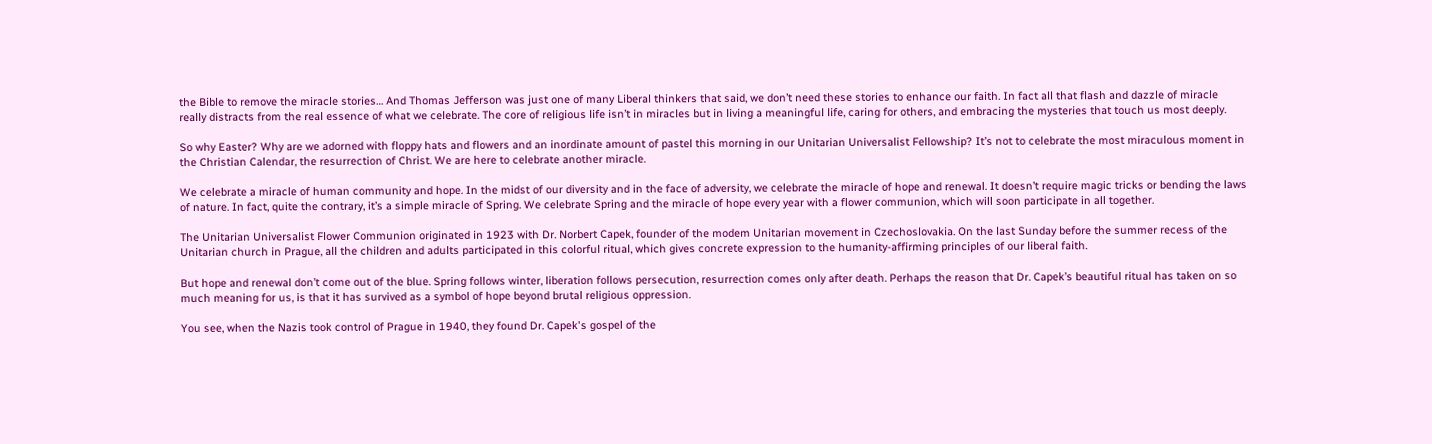the Bible to remove the miracle stories… And Thomas Jefferson was just one of many Liberal thinkers that said, we don’t need these stories to enhance our faith. In fact all that flash and dazzle of miracle really distracts from the real essence of what we celebrate. The core of religious life isn’t in miracles but in living a meaningful life, caring for others, and embracing the mysteries that touch us most deeply.

So why Easter? Why are we adorned with floppy hats and flowers and an inordinate amount of pastel this morning in our Unitarian Universalist Fellowship? It’s not to celebrate the most miraculous moment in the Christian Calendar, the resurrection of Christ. We are here to celebrate another miracle.

We celebrate a miracle of human community and hope. In the midst of our diversity and in the face of adversity, we celebrate the miracle of hope and renewal. It doesn’t require magic tricks or bending the laws of nature. In fact, quite the contrary, it’s a simple miracle of Spring. We celebrate Spring and the miracle of hope every year with a flower communion, which will soon participate in all together.

The Unitarian Universalist Flower Communion originated in 1923 with Dr. Norbert Capek, founder of the modem Unitarian movement in Czechoslovakia. On the last Sunday before the summer recess of the Unitarian church in Prague, all the children and adults participated in this colorful ritual, which gives concrete expression to the humanity-affirming principles of our liberal faith.

But hope and renewal don’t come out of the blue. Spring follows winter, liberation follows persecution, resurrection comes only after death. Perhaps the reason that Dr. Capek’s beautiful ritual has taken on so much meaning for us, is that it has survived as a symbol of hope beyond brutal religious oppression.

You see, when the Nazis took control of Prague in 1940, they found Dr. Capek's gospel of the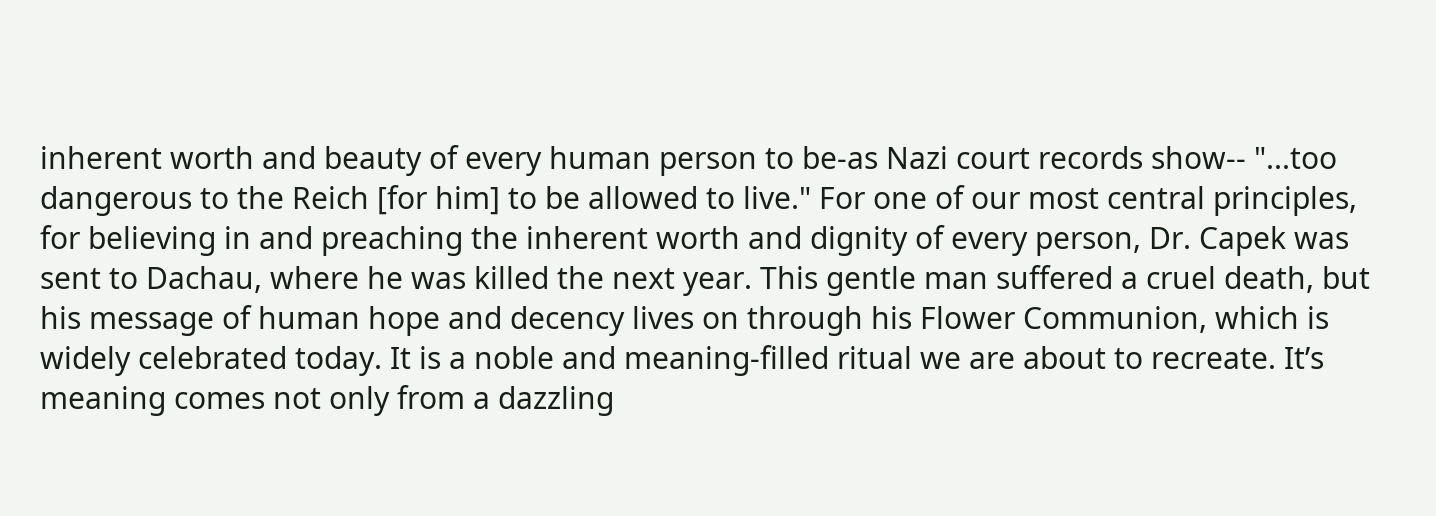inherent worth and beauty of every human person to be-as Nazi court records show-- "...too dangerous to the Reich [for him] to be allowed to live." For one of our most central principles, for believing in and preaching the inherent worth and dignity of every person, Dr. Capek was sent to Dachau, where he was killed the next year. This gentle man suffered a cruel death, but his message of human hope and decency lives on through his Flower Communion, which is widely celebrated today. It is a noble and meaning-filled ritual we are about to recreate. It’s meaning comes not only from a dazzling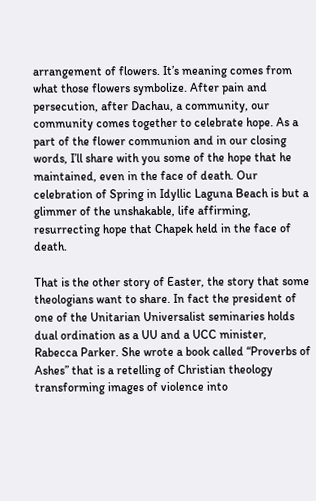arrangement of flowers. It’s meaning comes from what those flowers symbolize. After pain and persecution, after Dachau, a community, our community comes together to celebrate hope. As a part of the flower communion and in our closing words, I’ll share with you some of the hope that he maintained, even in the face of death. Our celebration of Spring in Idyllic Laguna Beach is but a glimmer of the unshakable, life affirming, resurrecting hope that Chapek held in the face of death.

That is the other story of Easter, the story that some theologians want to share. In fact the president of one of the Unitarian Universalist seminaries holds dual ordination as a UU and a UCC minister, Rabecca Parker. She wrote a book called “Proverbs of Ashes” that is a retelling of Christian theology transforming images of violence into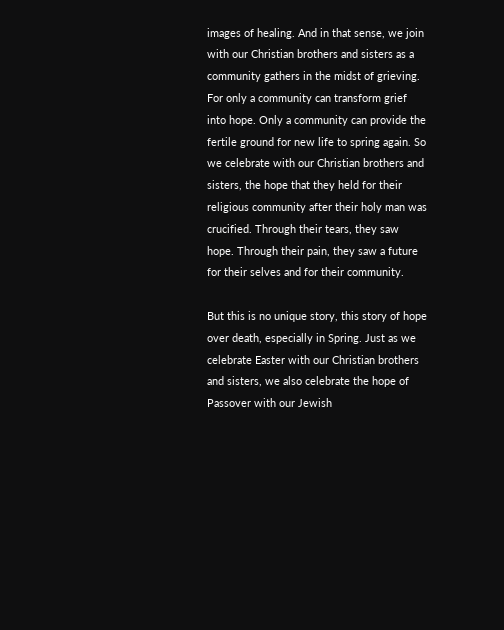images of healing. And in that sense, we join with our Christian brothers and sisters as a community gathers in the midst of grieving. For only a community can transform grief into hope. Only a community can provide the fertile ground for new life to spring again. So we celebrate with our Christian brothers and sisters, the hope that they held for their religious community after their holy man was crucified. Through their tears, they saw hope. Through their pain, they saw a future for their selves and for their community.

But this is no unique story, this story of hope over death, especially in Spring. Just as we celebrate Easter with our Christian brothers and sisters, we also celebrate the hope of Passover with our Jewish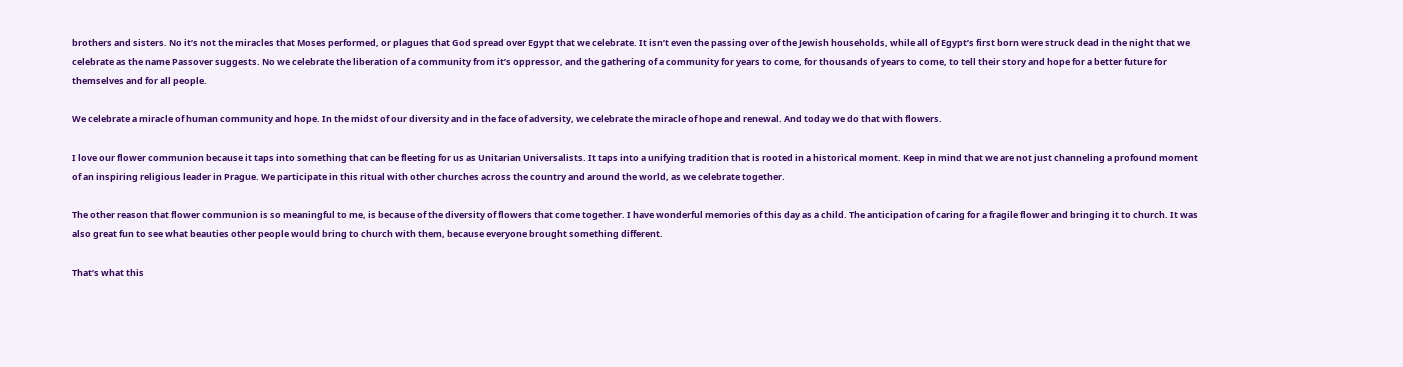brothers and sisters. No it’s not the miracles that Moses performed, or plagues that God spread over Egypt that we celebrate. It isn’t even the passing over of the Jewish households, while all of Egypt’s first born were struck dead in the night that we celebrate as the name Passover suggests. No we celebrate the liberation of a community from it’s oppressor, and the gathering of a community for years to come, for thousands of years to come, to tell their story and hope for a better future for themselves and for all people.

We celebrate a miracle of human community and hope. In the midst of our diversity and in the face of adversity, we celebrate the miracle of hope and renewal. And today we do that with flowers.

I love our flower communion because it taps into something that can be fleeting for us as Unitarian Universalists. It taps into a unifying tradition that is rooted in a historical moment. Keep in mind that we are not just channeling a profound moment of an inspiring religious leader in Prague. We participate in this ritual with other churches across the country and around the world, as we celebrate together.

The other reason that flower communion is so meaningful to me, is because of the diversity of flowers that come together. I have wonderful memories of this day as a child. The anticipation of caring for a fragile flower and bringing it to church. It was also great fun to see what beauties other people would bring to church with them, because everyone brought something different.

That’s what this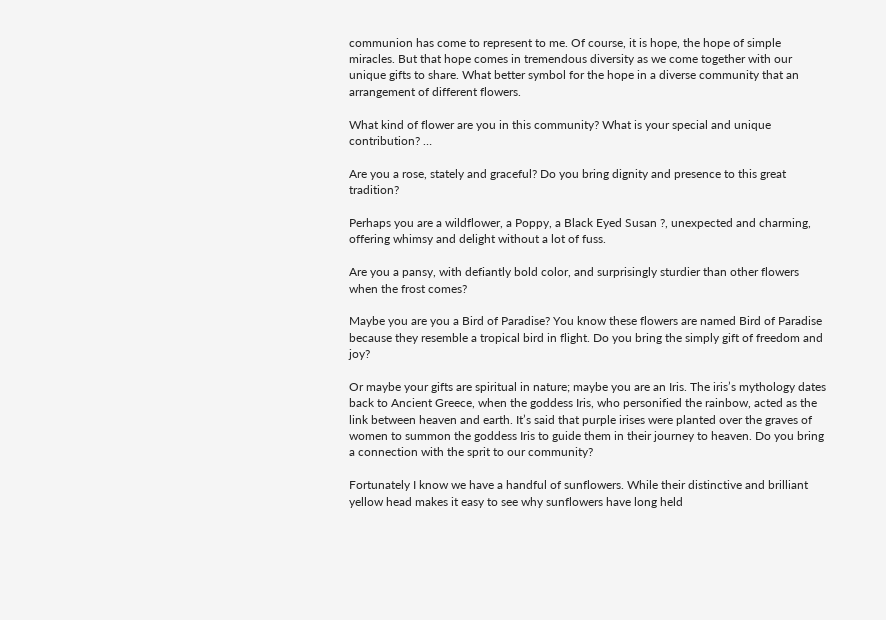communion has come to represent to me. Of course, it is hope, the hope of simple miracles. But that hope comes in tremendous diversity as we come together with our unique gifts to share. What better symbol for the hope in a diverse community that an arrangement of different flowers.

What kind of flower are you in this community? What is your special and unique contribution? …

Are you a rose, stately and graceful? Do you bring dignity and presence to this great tradition?

Perhaps you are a wildflower, a Poppy, a Black Eyed Susan ?, unexpected and charming, offering whimsy and delight without a lot of fuss.

Are you a pansy, with defiantly bold color, and surprisingly sturdier than other flowers when the frost comes?

Maybe you are you a Bird of Paradise? You know these flowers are named Bird of Paradise because they resemble a tropical bird in flight. Do you bring the simply gift of freedom and joy?

Or maybe your gifts are spiritual in nature; maybe you are an Iris. The iris’s mythology dates back to Ancient Greece, when the goddess Iris, who personified the rainbow, acted as the link between heaven and earth. It’s said that purple irises were planted over the graves of women to summon the goddess Iris to guide them in their journey to heaven. Do you bring a connection with the sprit to our community?

Fortunately I know we have a handful of sunflowers. While their distinctive and brilliant yellow head makes it easy to see why sunflowers have long held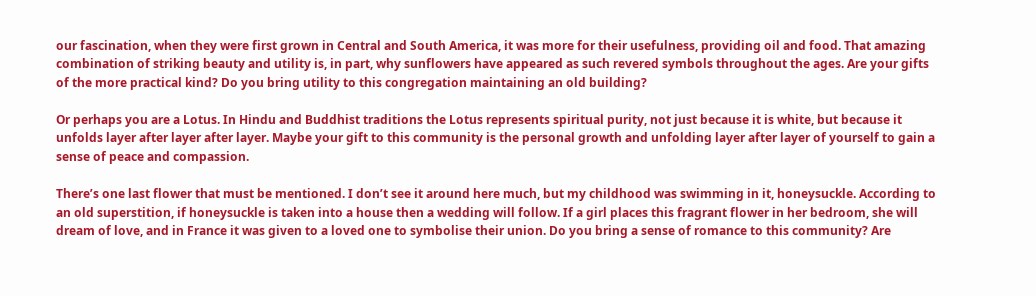our fascination, when they were first grown in Central and South America, it was more for their usefulness, providing oil and food. That amazing combination of striking beauty and utility is, in part, why sunflowers have appeared as such revered symbols throughout the ages. Are your gifts of the more practical kind? Do you bring utility to this congregation maintaining an old building?

Or perhaps you are a Lotus. In Hindu and Buddhist traditions the Lotus represents spiritual purity, not just because it is white, but because it unfolds layer after layer after layer. Maybe your gift to this community is the personal growth and unfolding layer after layer of yourself to gain a sense of peace and compassion.

There’s one last flower that must be mentioned. I don’t see it around here much, but my childhood was swimming in it, honeysuckle. According to an old superstition, if honeysuckle is taken into a house then a wedding will follow. If a girl places this fragrant flower in her bedroom, she will dream of love, and in France it was given to a loved one to symbolise their union. Do you bring a sense of romance to this community? Are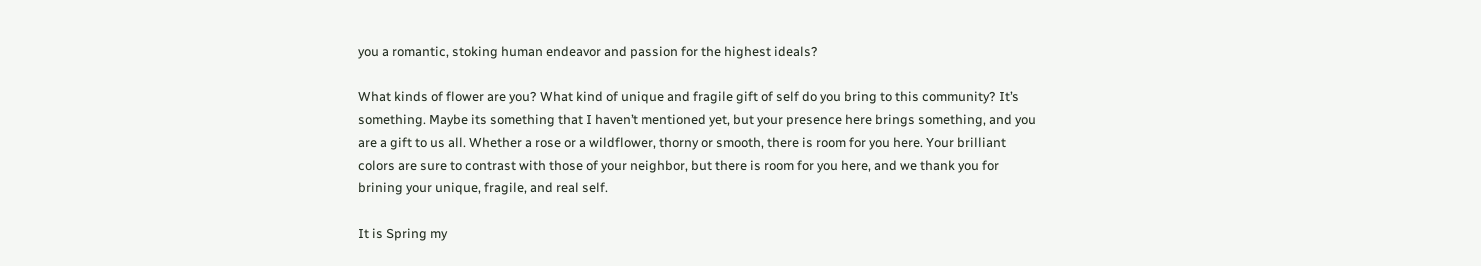you a romantic, stoking human endeavor and passion for the highest ideals?

What kinds of flower are you? What kind of unique and fragile gift of self do you bring to this community? It’s something. Maybe its something that I haven’t mentioned yet, but your presence here brings something, and you are a gift to us all. Whether a rose or a wildflower, thorny or smooth, there is room for you here. Your brilliant colors are sure to contrast with those of your neighbor, but there is room for you here, and we thank you for brining your unique, fragile, and real self.

It is Spring my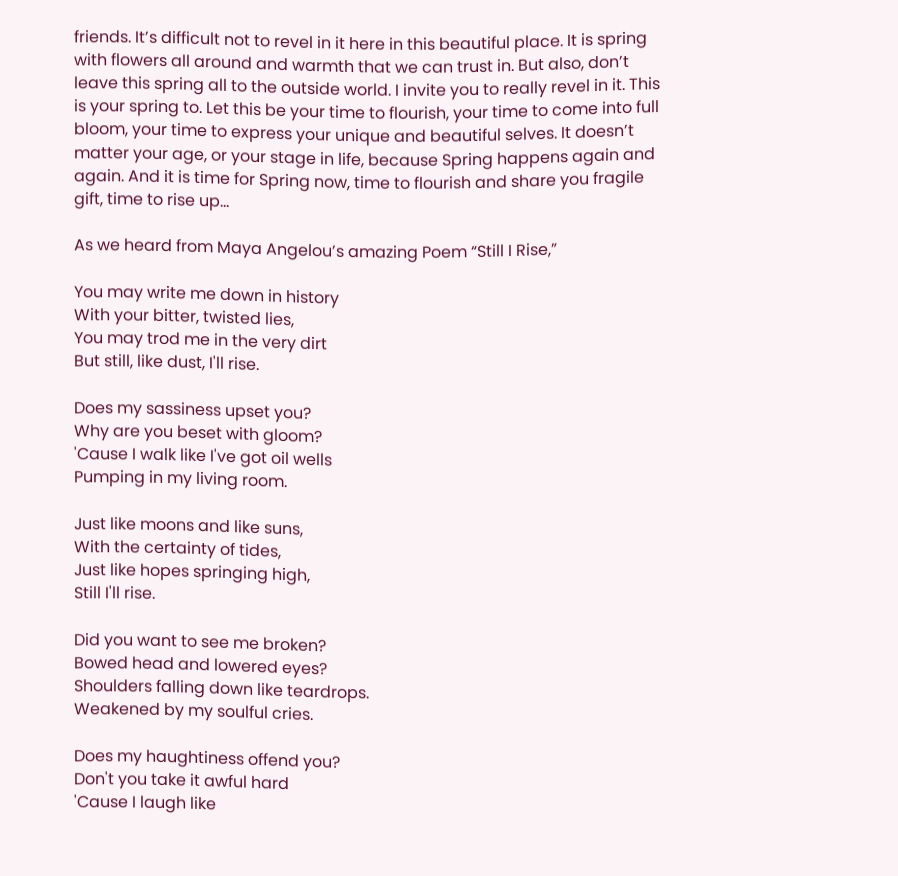friends. It’s difficult not to revel in it here in this beautiful place. It is spring with flowers all around and warmth that we can trust in. But also, don’t leave this spring all to the outside world. I invite you to really revel in it. This is your spring to. Let this be your time to flourish, your time to come into full bloom, your time to express your unique and beautiful selves. It doesn’t matter your age, or your stage in life, because Spring happens again and again. And it is time for Spring now, time to flourish and share you fragile gift, time to rise up…

As we heard from Maya Angelou’s amazing Poem “Still I Rise,”

You may write me down in history
With your bitter, twisted lies,
You may trod me in the very dirt
But still, like dust, I'll rise.

Does my sassiness upset you?
Why are you beset with gloom?
'Cause I walk like I've got oil wells
Pumping in my living room.

Just like moons and like suns,
With the certainty of tides,
Just like hopes springing high,
Still I'll rise.

Did you want to see me broken?
Bowed head and lowered eyes?
Shoulders falling down like teardrops.
Weakened by my soulful cries.

Does my haughtiness offend you?
Don't you take it awful hard
'Cause I laugh like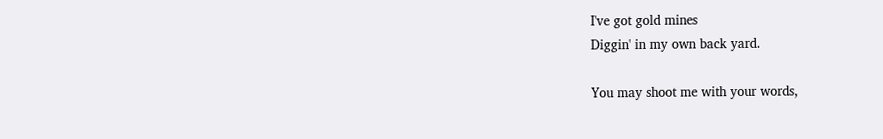I've got gold mines
Diggin' in my own back yard.

You may shoot me with your words,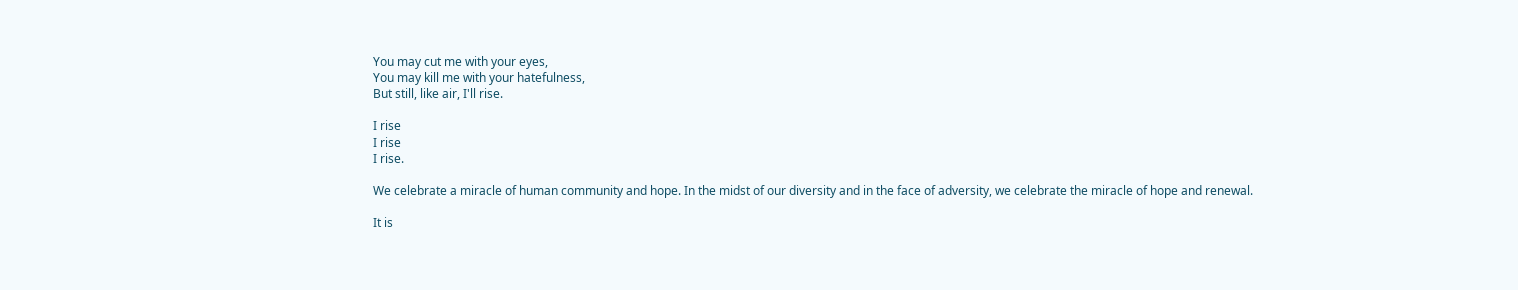You may cut me with your eyes,
You may kill me with your hatefulness,
But still, like air, I'll rise.

I rise
I rise
I rise.

We celebrate a miracle of human community and hope. In the midst of our diversity and in the face of adversity, we celebrate the miracle of hope and renewal.

It is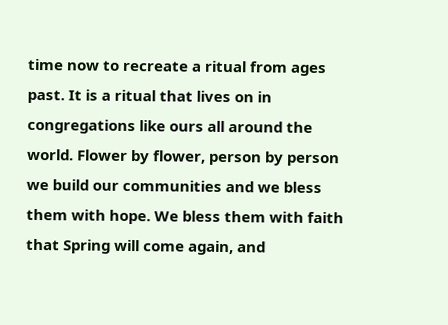time now to recreate a ritual from ages past. It is a ritual that lives on in congregations like ours all around the world. Flower by flower, person by person we build our communities and we bless them with hope. We bless them with faith that Spring will come again, and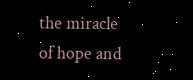the miracle of hope and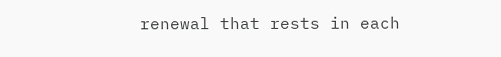renewal that rests in each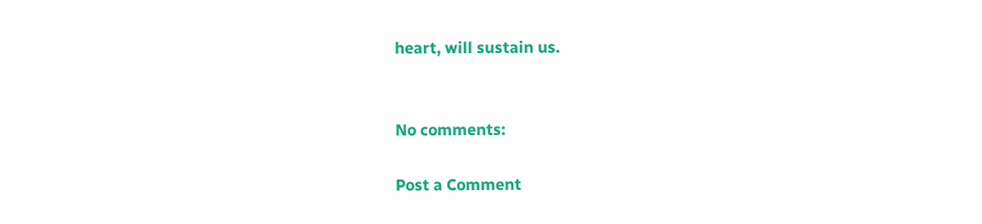heart, will sustain us.


No comments:

Post a Comment